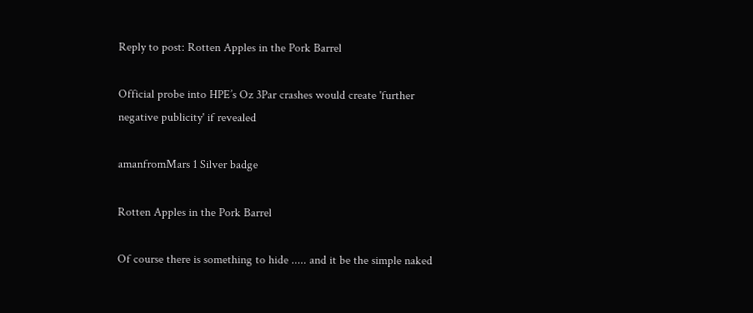Reply to post: Rotten Apples in the Pork Barrel

Official probe into HPE’s Oz 3Par crashes would create 'further negative publicity' if revealed

amanfromMars 1 Silver badge

Rotten Apples in the Pork Barrel

Of course there is something to hide ..... and it be the simple naked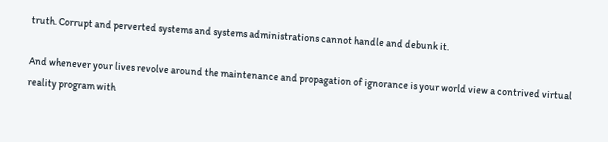truth. Corrupt and perverted systems and systems administrations cannot handle and debunk it.

And whenever your lives revolve around the maintenance and propagation of ignorance is your world view a contrived virtual reality program with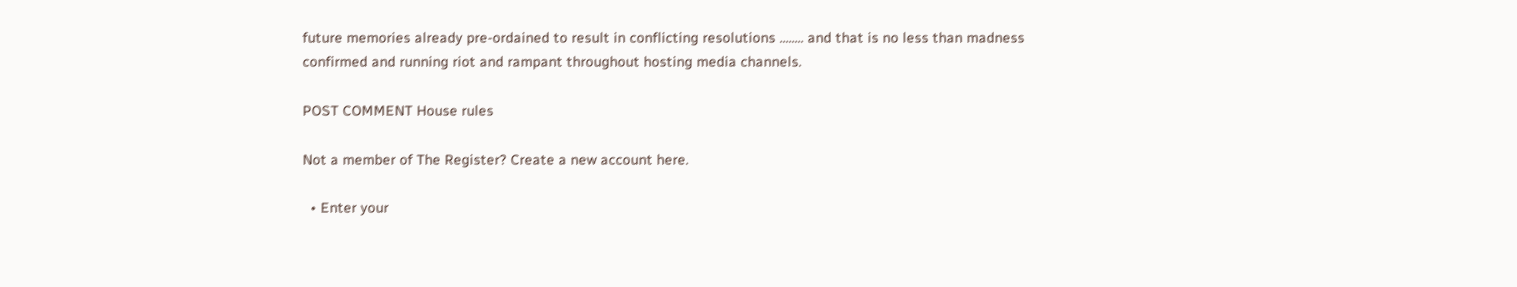future memories already pre-ordained to result in conflicting resolutions ........ and that is no less than madness confirmed and running riot and rampant throughout hosting media channels.

POST COMMENT House rules

Not a member of The Register? Create a new account here.

  • Enter your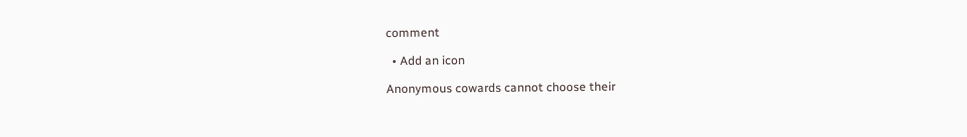comment

  • Add an icon

Anonymous cowards cannot choose their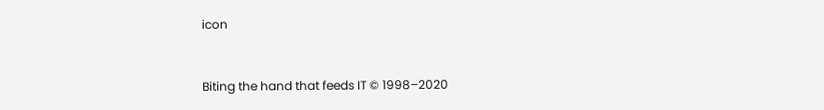icon


Biting the hand that feeds IT © 1998–2020